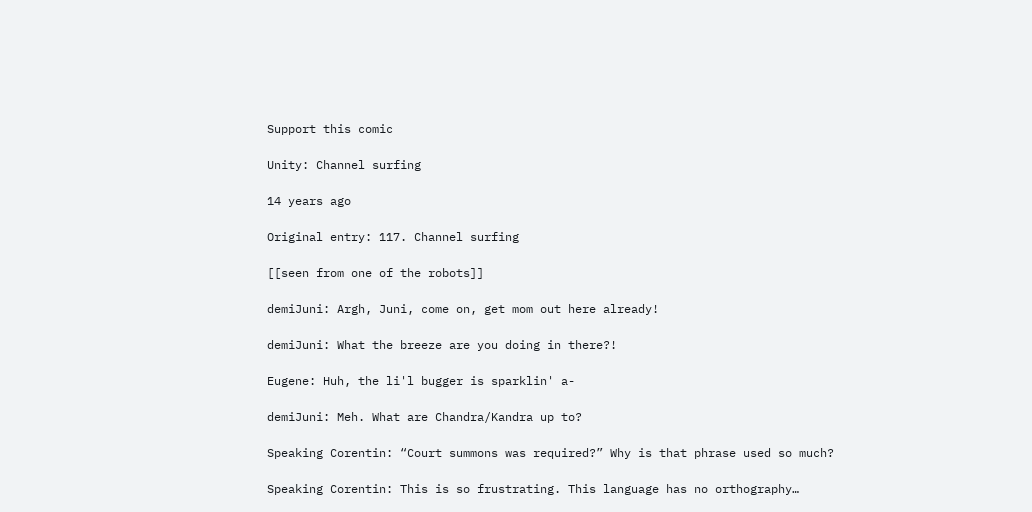Support this comic

Unity: Channel surfing

14 years ago

Original entry: 117. Channel surfing

[[seen from one of the robots]]

demiJuni: Argh, Juni, come on, get mom out here already!

demiJuni: What the breeze are you doing in there?!

Eugene: Huh, the li'l bugger is sparklin' a-

demiJuni: Meh. What are Chandra/Kandra up to?

Speaking Corentin: “Court summons was required?” Why is that phrase used so much?

Speaking Corentin: This is so frustrating. This language has no orthography…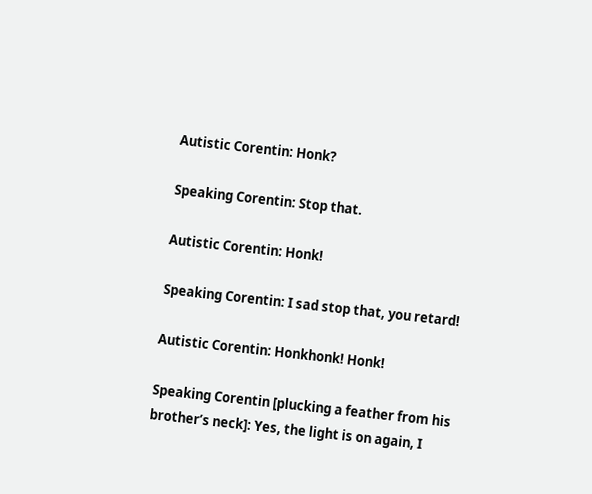Autistic Corentin: Honk?

Speaking Corentin: Stop that.

Autistic Corentin: Honk!

Speaking Corentin: I sad stop that, you retard!

Autistic Corentin: Honkhonk! Honk!

Speaking Corentin [plucking a feather from his brother’s neck]: Yes, the light is on again, I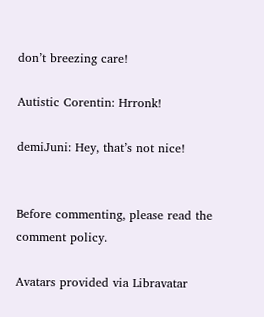don’t breezing care!

Autistic Corentin: Hrronk!

demiJuni: Hey, that’s not nice!


Before commenting, please read the comment policy.

Avatars provided via Libravatar